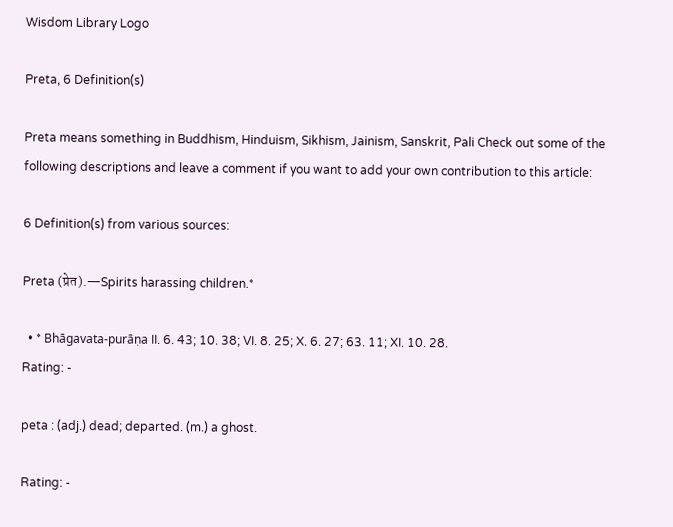Wisdom Library Logo

Preta, 6 Definition(s)

Preta means something in Buddhism, Hinduism, Sikhism, Jainism, Sanskrit, Pali Check out some of the following descriptions and leave a comment if you want to add your own contribution to this article:

6 Definition(s) from various sources:

Preta (प्रेत).—Spirits harassing children.*

  • * Bhāgavata-purāṇa II. 6. 43; 10. 38; VI. 8. 25; X. 6. 27; 63. 11; XI. 10. 28.
Rating: -

peta : (adj.) dead; departed. (m.) a ghost.

Rating: -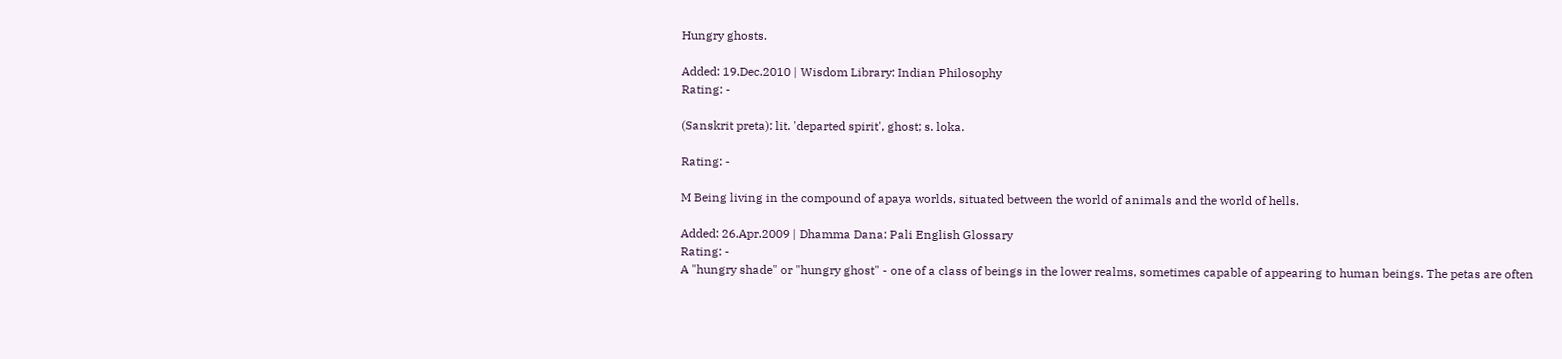Hungry ghosts.

Added: 19.Dec.2010 | Wisdom Library: Indian Philosophy
Rating: -

(Sanskrit preta): lit. 'departed spirit', ghost; s. loka.

Rating: -

M Being living in the compound of apaya worlds, situated between the world of animals and the world of hells.

Added: 26.Apr.2009 | Dhamma Dana: Pali English Glossary
Rating: -
A "hungry shade" or "hungry ghost" - one of a class of beings in the lower realms, sometimes capable of appearing to human beings. The petas are often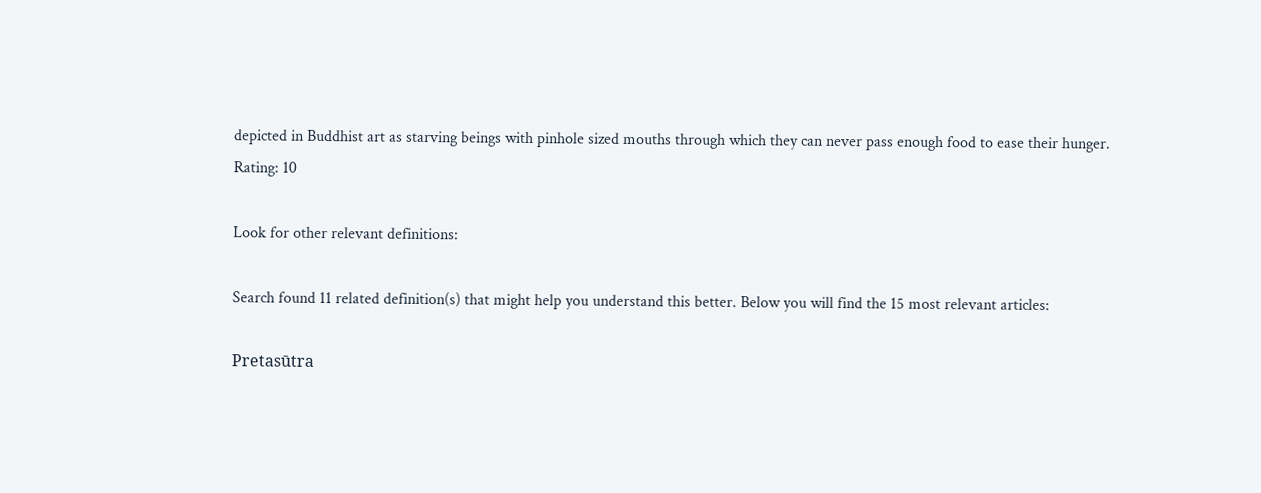depicted in Buddhist art as starving beings with pinhole sized mouths through which they can never pass enough food to ease their hunger.
Rating: 10

Look for other relevant definitions:

Search found 11 related definition(s) that might help you understand this better. Below you will find the 15 most relevant articles:

Pretasūtra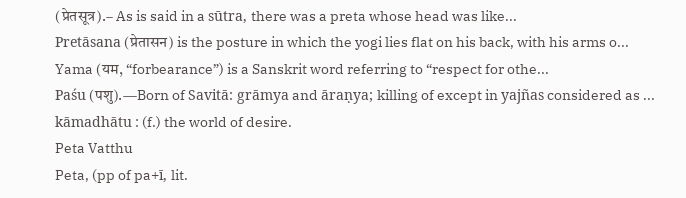(प्रेतसूत्र).– As is said in a sūtra, there was a preta whose head was like...
Pretāsana (प्रेतासन) is the posture in which the yogi lies flat on his back, with his arms o...
Yama (यम, “forbearance”) is a Sanskrit word referring to “respect for othe...
Paśu (पशु).—Born of Savitā: grāmya and āraṇya; killing of except in yajñas considered as ...
kāmadhātu : (f.) the world of desire.
Peta Vatthu
Peta, (pp of pa+ī, lit.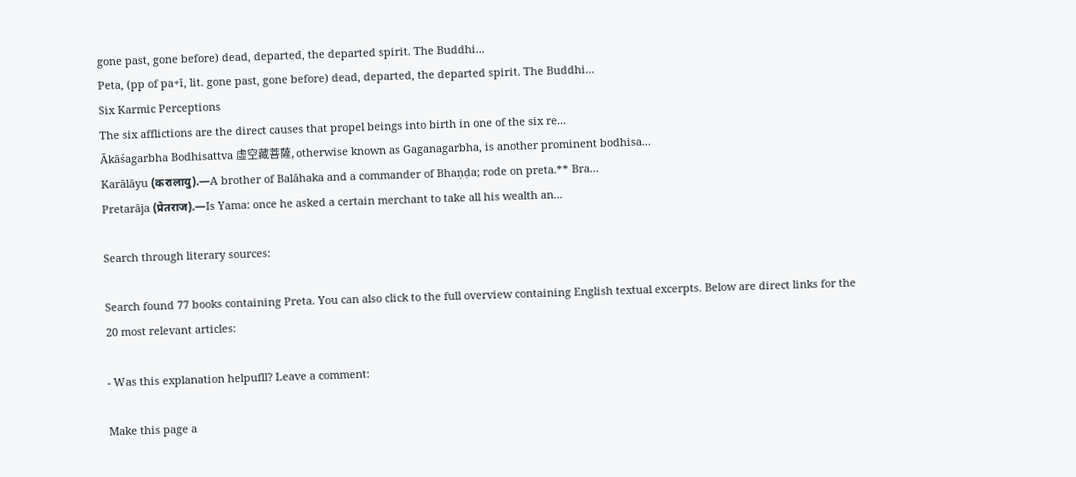gone past, gone before) dead, departed, the departed spirit. The Buddhi...
Peta, (pp of pa+ī, lit. gone past, gone before) dead, departed, the departed spirit. The Buddhi...
Six Karmic Perceptions
The six afflictions are the direct causes that propel beings into birth in one of the six re...
Ākāśagarbha Bodhisattva 虛空藏菩薩, otherwise known as Gaganagarbha, is another prominent bodhisa...
Karālāyu (करालायु).—A brother of Balāhaka and a commander of Bhaṇḍa; rode on preta.** Bra...
Pretarāja (प्रेतराज).—Is Yama: once he asked a certain merchant to take all his wealth an...

Search through literary sources:

Search found 77 books containing Preta. You can also click to the full overview containing English textual excerpts. Below are direct links for the 20 most relevant articles:

- Was this explanation helpufll? Leave a comment:

Make this page a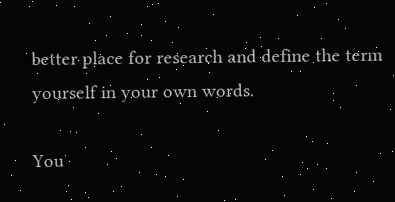better place for research and define the term yourself in your own words.

You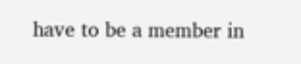have to be a member in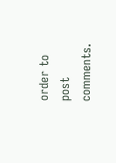order to post comments.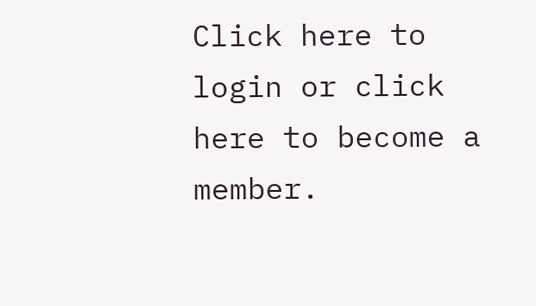Click here to login or click here to become a member.